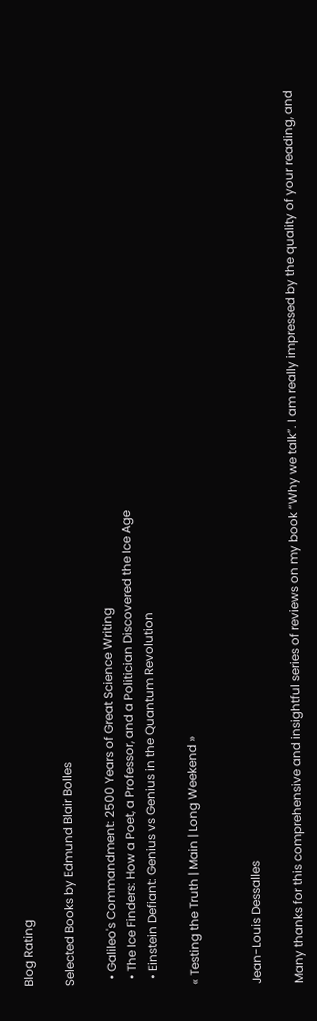Blog Rating

Selected Books by Edmund Blair Bolles

  • Galileo's Commandment: 2500 Years of Great Science Writing
  • The Ice Finders: How a Poet, a Professor, and a Politician Discovered the Ice Age
  • Einstein Defiant: Genius vs Genius in the Quantum Revolution

« Testing the Truth | Main | Long Weekend »


Jean-Louis Dessalles

Many thanks for this comprehensive and insightful series of reviews on my book “Why we talk”. I am really impressed by the quality of your reading, and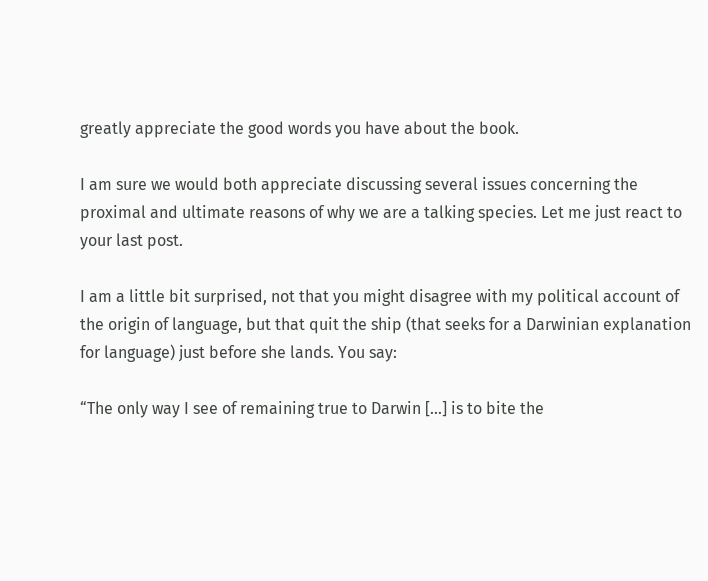greatly appreciate the good words you have about the book.

I am sure we would both appreciate discussing several issues concerning the proximal and ultimate reasons of why we are a talking species. Let me just react to your last post.

I am a little bit surprised, not that you might disagree with my political account of the origin of language, but that quit the ship (that seeks for a Darwinian explanation for language) just before she lands. You say:

“The only way I see of remaining true to Darwin […] is to bite the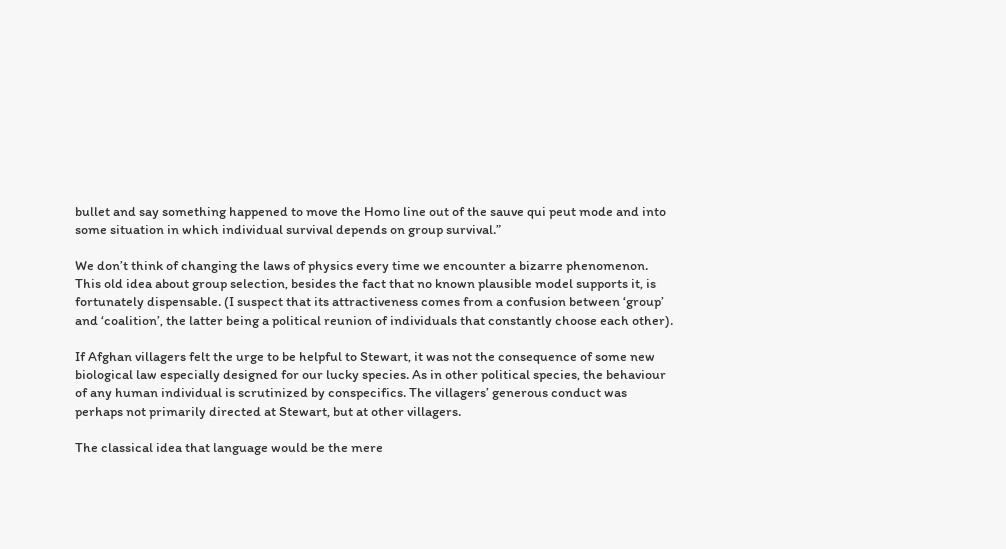bullet and say something happened to move the Homo line out of the sauve qui peut mode and into some situation in which individual survival depends on group survival.”

We don’t think of changing the laws of physics every time we encounter a bizarre phenomenon. This old idea about group selection, besides the fact that no known plausible model supports it, is fortunately dispensable. (I suspect that its attractiveness comes from a confusion between ‘group’ and ‘coalition’, the latter being a political reunion of individuals that constantly choose each other).

If Afghan villagers felt the urge to be helpful to Stewart, it was not the consequence of some new biological law especially designed for our lucky species. As in other political species, the behaviour of any human individual is scrutinized by conspecifics. The villagers’ generous conduct was perhaps not primarily directed at Stewart, but at other villagers.

The classical idea that language would be the mere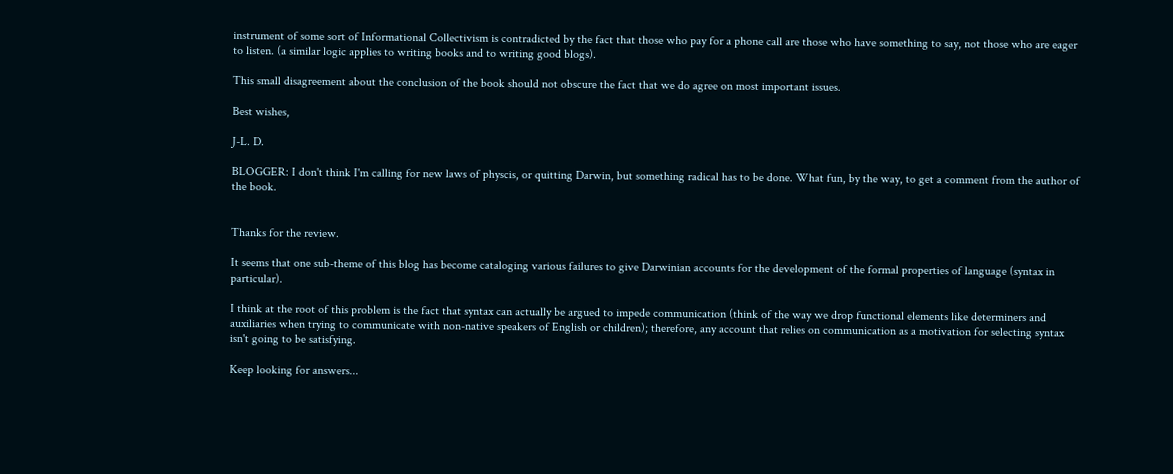instrument of some sort of Informational Collectivism is contradicted by the fact that those who pay for a phone call are those who have something to say, not those who are eager to listen. (a similar logic applies to writing books and to writing good blogs).

This small disagreement about the conclusion of the book should not obscure the fact that we do agree on most important issues.

Best wishes,

J-L. D.

BLOGGER: I don't think I'm calling for new laws of physcis, or quitting Darwin, but something radical has to be done. What fun, by the way, to get a comment from the author of the book.


Thanks for the review.

It seems that one sub-theme of this blog has become cataloging various failures to give Darwinian accounts for the development of the formal properties of language (syntax in particular).

I think at the root of this problem is the fact that syntax can actually be argued to impede communication (think of the way we drop functional elements like determiners and auxiliaries when trying to communicate with non-native speakers of English or children); therefore, any account that relies on communication as a motivation for selecting syntax isn't going to be satisfying.

Keep looking for answers...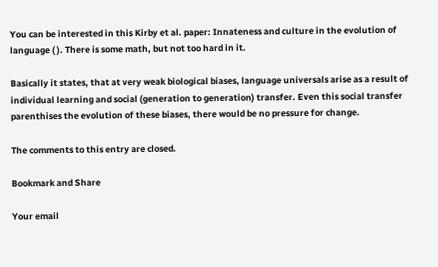You can be interested in this Kirby et al. paper: Innateness and culture in the evolution of language ( ). There is some math, but not too hard in it.

Basically it states, that at very weak biological biases, language universals arise as a result of individual learning and social (generation to generation) transfer. Even this social transfer parenthises the evolution of these biases, there would be no pressure for change.

The comments to this entry are closed.

Bookmark and Share

Your email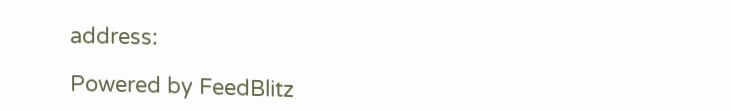address:

Powered by FeedBlitz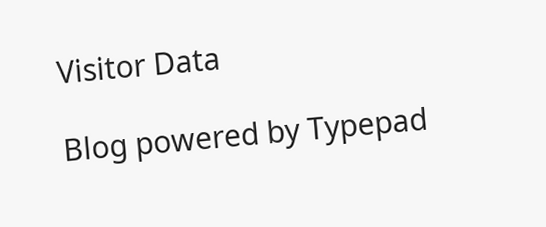Visitor Data

Blog powered by Typepad